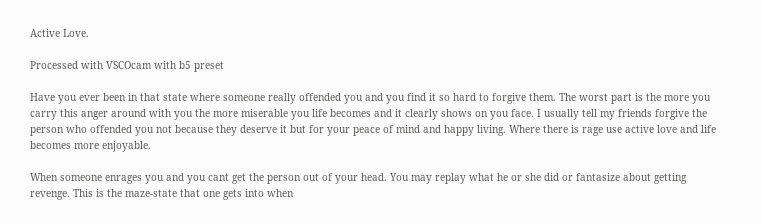Active Love.

Processed with VSCOcam with b5 preset

Have you ever been in that state where someone really offended you and you find it so hard to forgive them. The worst part is the more you carry this anger around with you the more miserable you life becomes and it clearly shows on you face. I usually tell my friends forgive the person who offended you not because they deserve it but for your peace of mind and happy living. Where there is rage use active love and life becomes more enjoyable.

When someone enrages you and you cant get the person out of your head. You may replay what he or she did or fantasize about getting revenge. This is the maze-state that one gets into when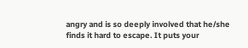angry and is so deeply involved that he/she finds it hard to escape. It puts your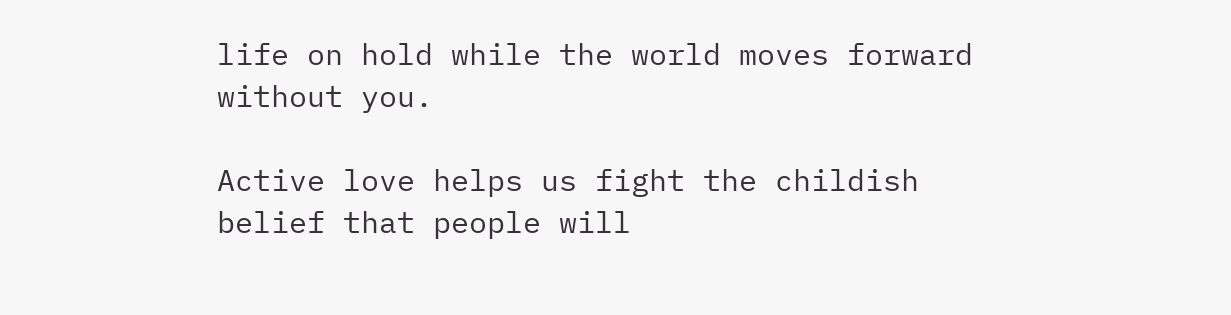life on hold while the world moves forward without you.

Active love helps us fight the childish belief that people will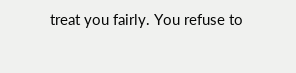treat you fairly. You refuse to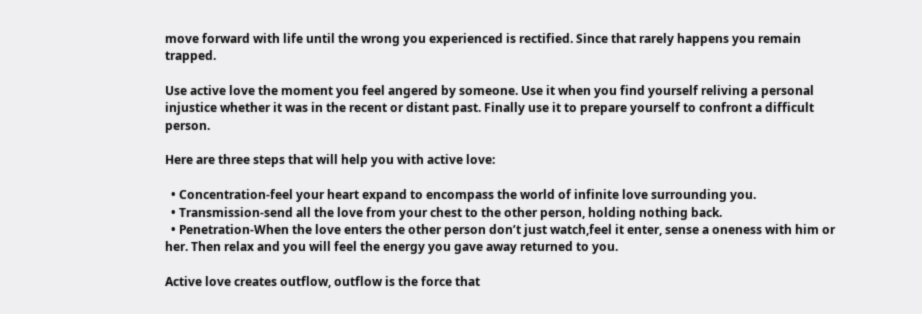move forward with life until the wrong you experienced is rectified. Since that rarely happens you remain trapped.

Use active love the moment you feel angered by someone. Use it when you find yourself reliving a personal injustice whether it was in the recent or distant past. Finally use it to prepare yourself to confront a difficult person.

Here are three steps that will help you with active love:

  • Concentration-feel your heart expand to encompass the world of infinite love surrounding you.
  • Transmission-send all the love from your chest to the other person, holding nothing back.
  • Penetration-When the love enters the other person don’t just watch,feel it enter, sense a oneness with him or her. Then relax and you will feel the energy you gave away returned to you.

Active love creates outflow, outflow is the force that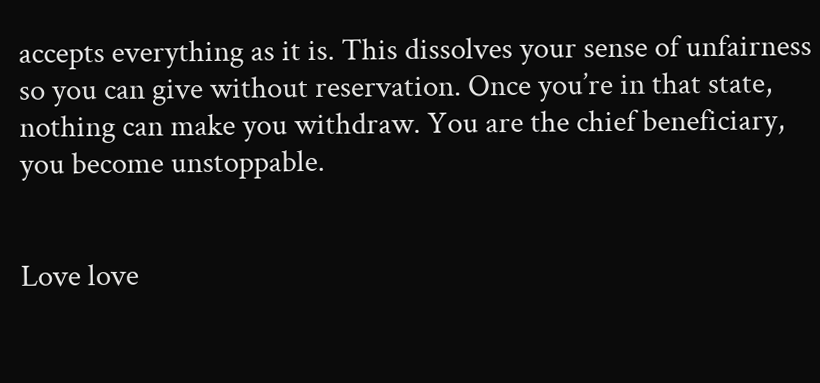accepts everything as it is. This dissolves your sense of unfairness so you can give without reservation. Once you’re in that state, nothing can make you withdraw. You are the chief beneficiary, you become unstoppable.


Love love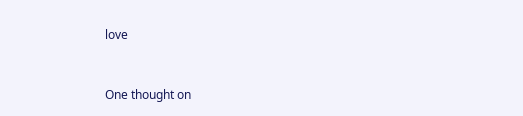love



One thought on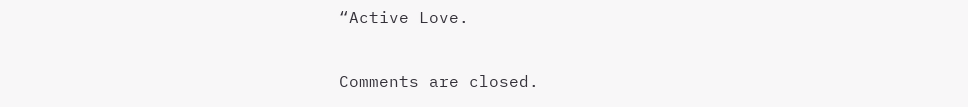“Active Love.

Comments are closed.